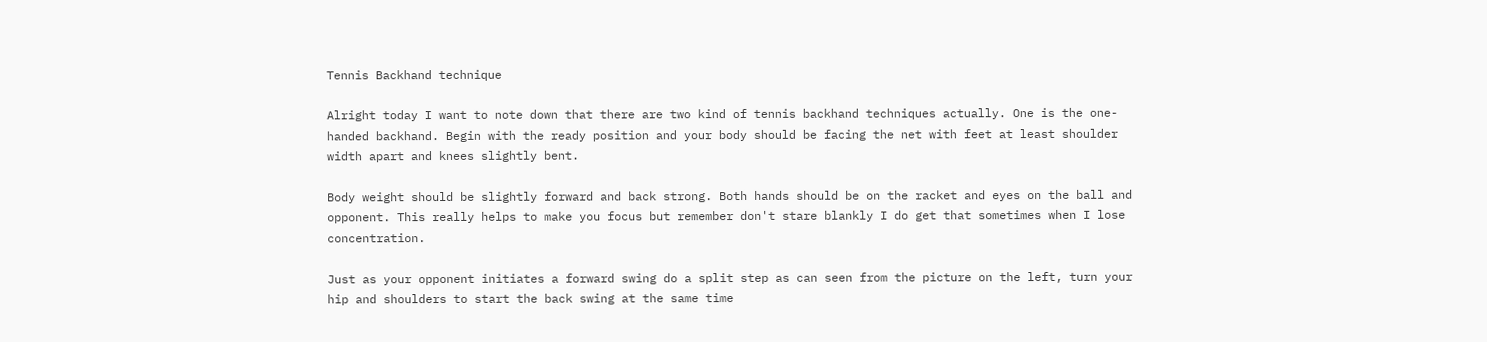Tennis Backhand technique

Alright today I want to note down that there are two kind of tennis backhand techniques actually. One is the one-handed backhand. Begin with the ready position and your body should be facing the net with feet at least shoulder width apart and knees slightly bent.

Body weight should be slightly forward and back strong. Both hands should be on the racket and eyes on the ball and opponent. This really helps to make you focus but remember don't stare blankly I do get that sometimes when I lose concentration.

Just as your opponent initiates a forward swing do a split step as can seen from the picture on the left, turn your hip and shoulders to start the back swing at the same time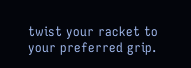twist your racket to your preferred grip.